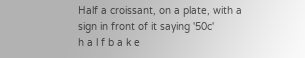Half a croissant, on a plate, with a sign in front of it saying '50c'
h a l f b a k e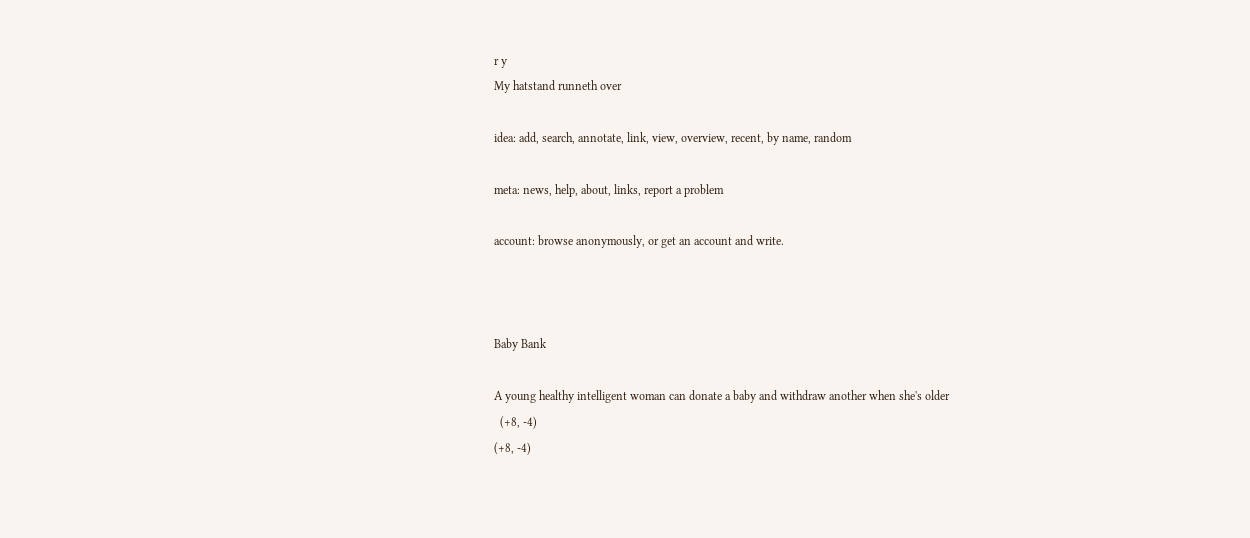r y
My hatstand runneth over

idea: add, search, annotate, link, view, overview, recent, by name, random

meta: news, help, about, links, report a problem

account: browse anonymously, or get an account and write.



Baby Bank

A young healthy intelligent woman can donate a baby and withdraw another when she's older
  (+8, -4)
(+8, -4)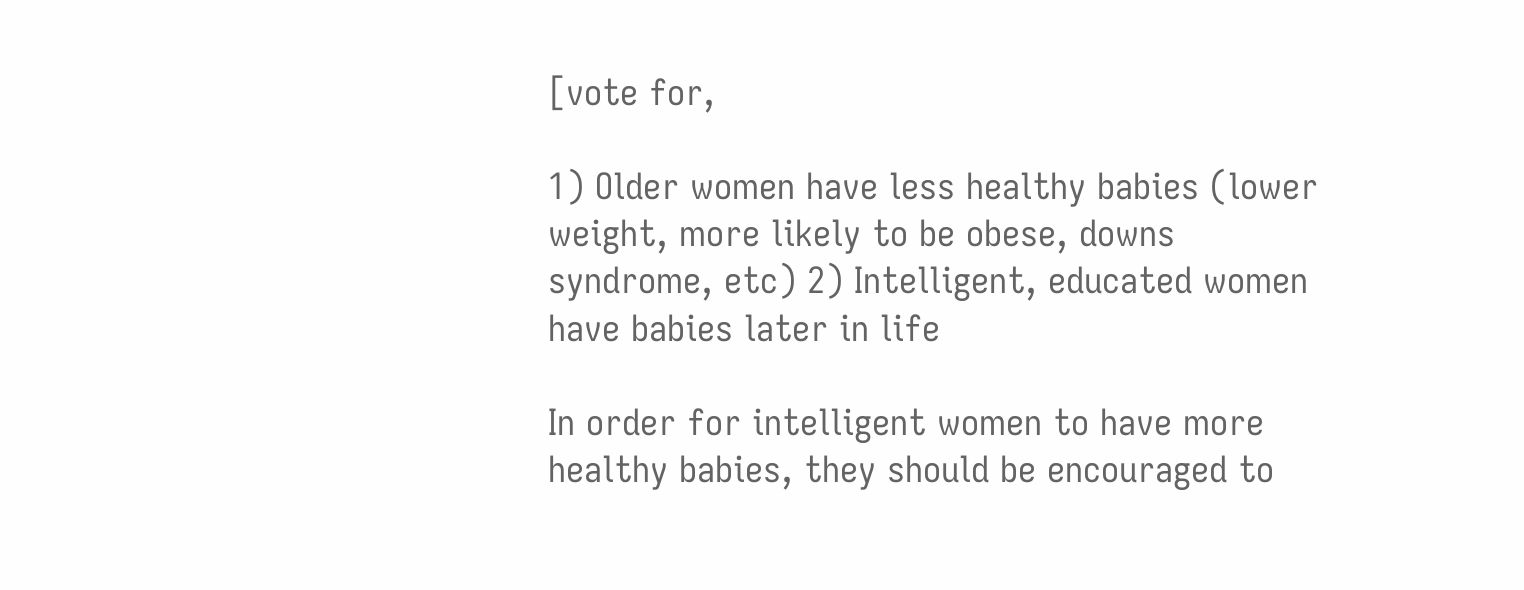[vote for,

1) Older women have less healthy babies (lower weight, more likely to be obese, downs syndrome, etc) 2) Intelligent, educated women have babies later in life

In order for intelligent women to have more healthy babies, they should be encouraged to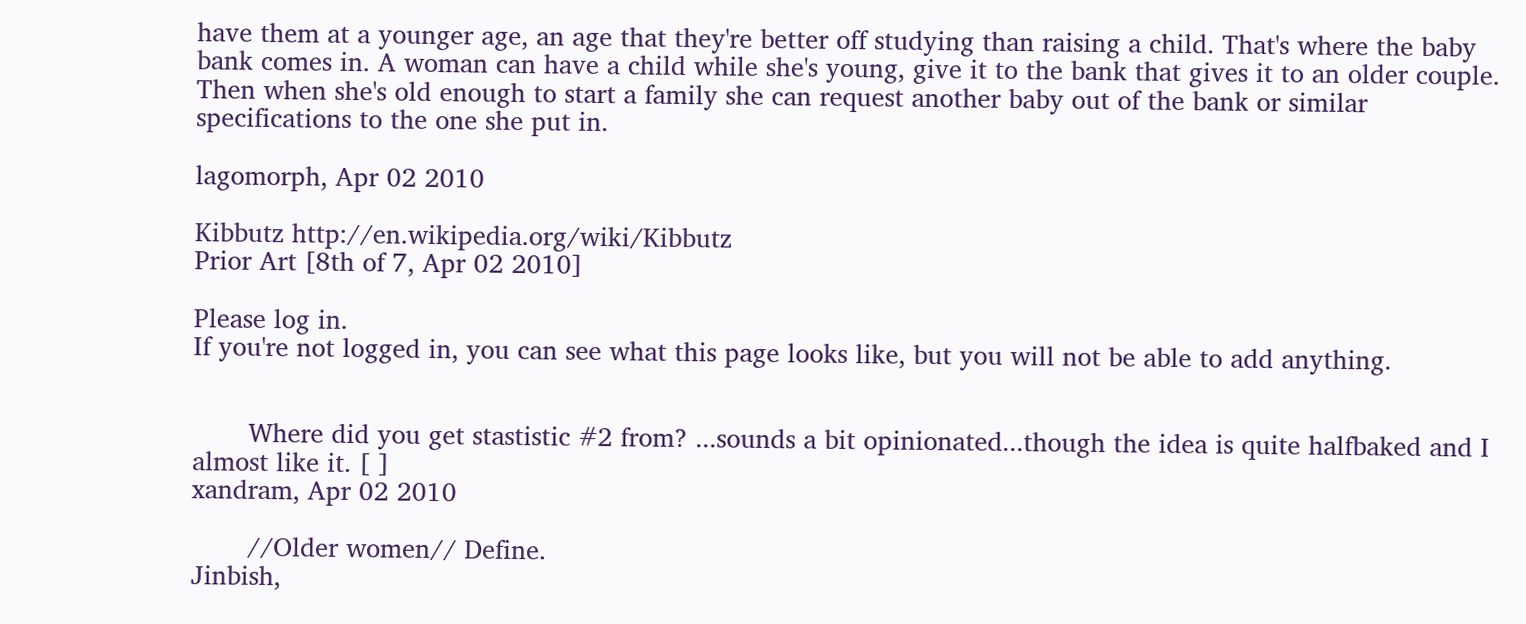have them at a younger age, an age that they're better off studying than raising a child. That's where the baby bank comes in. A woman can have a child while she's young, give it to the bank that gives it to an older couple. Then when she's old enough to start a family she can request another baby out of the bank or similar specifications to the one she put in.

lagomorph, Apr 02 2010

Kibbutz http://en.wikipedia.org/wiki/Kibbutz
Prior Art [8th of 7, Apr 02 2010]

Please log in.
If you're not logged in, you can see what this page looks like, but you will not be able to add anything.


       Where did you get stastistic #2 from? ...sounds a bit opinionated...though the idea is quite halfbaked and I almost like it. [ ]
xandram, Apr 02 2010

       //Older women// Define.
Jinbish,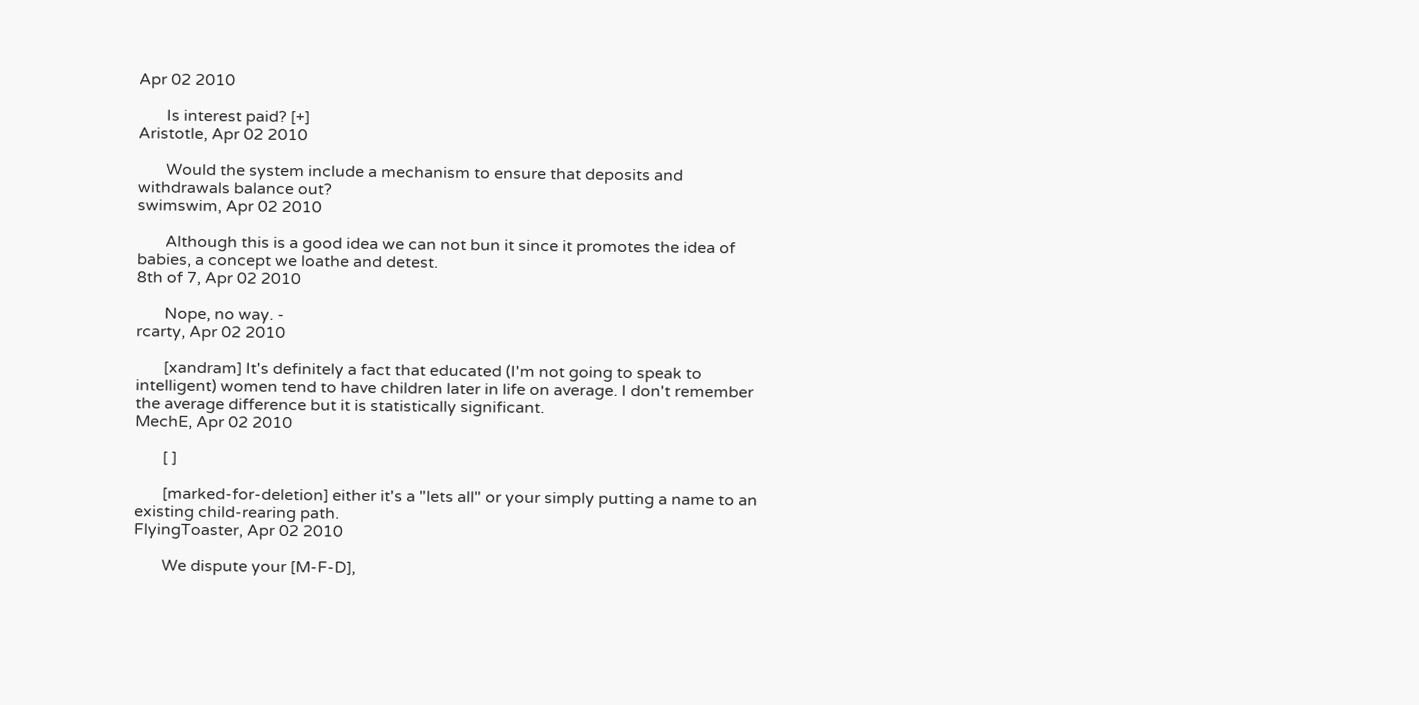Apr 02 2010

       Is interest paid? [+]
Aristotle, Apr 02 2010

       Would the system include a mechanism to ensure that deposits and withdrawals balance out?
swimswim, Apr 02 2010

       Although this is a good idea we can not bun it since it promotes the idea of babies, a concept we loathe and detest.
8th of 7, Apr 02 2010

       Nope, no way. -
rcarty, Apr 02 2010

       [xandram] It's definitely a fact that educated (I'm not going to speak to intelligent) women tend to have children later in life on average. I don't remember the average difference but it is statistically significant.
MechE, Apr 02 2010

       [ ]

       [marked-for-deletion] either it's a "lets all" or your simply putting a name to an existing child-rearing path.
FlyingToaster, Apr 02 2010

       We dispute your [M-F-D],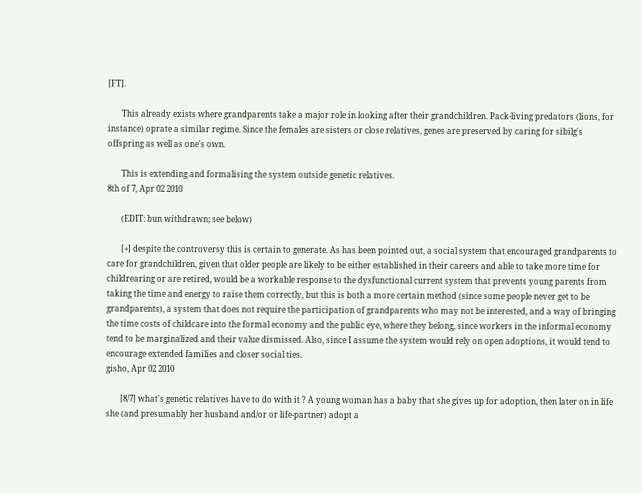[FT].

       This already exists where grandparents take a major role in looking after their grandchildren. Pack-living predators (lions, for instance) oprate a similar regime. Since the females are sisters or close relatives, genes are preserved by caring for sibilg's offspring as well as one's own.

       This is extending and formalising the system outside genetic relatives.
8th of 7, Apr 02 2010

       (EDIT: bun withdrawn; see below)

       [+] despite the controversy this is certain to generate. As has been pointed out, a social system that encouraged grandparents to care for grandchildren, given that older people are likely to be either established in their careers and able to take more time for childrearing or are retired, would be a workable response to the dysfunctional current system that prevents young parents from taking the time and energy to raise them correctly, but this is both a more certain method (since some people never get to be grandparents), a system that does not require the participation of grandparents who may not be interested, and a way of bringing the time costs of childcare into the formal economy and the public eye, where they belong, since workers in the informal economy tend to be marginalized and their value dismissed. Also, since I assume the system would rely on open adoptions, it would tend to encourage extended families and closer social ties.
gisho, Apr 02 2010

       [8/7] what's genetic relatives have to do with it ? A young woman has a baby that she gives up for adoption, then later on in life she (and presumably her husband and/or or life-partner) adopt a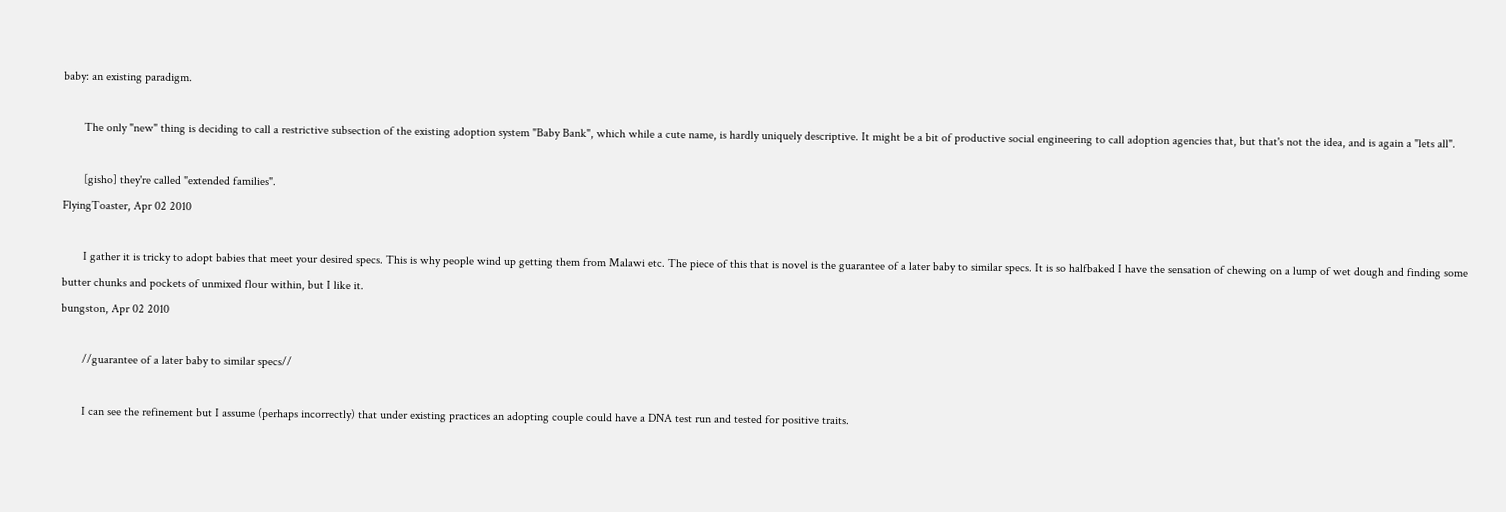baby: an existing paradigm.

       The only "new" thing is deciding to call a restrictive subsection of the existing adoption system "Baby Bank", which while a cute name, is hardly uniquely descriptive. It might be a bit of productive social engineering to call adoption agencies that, but that's not the idea, and is again a "lets all".

       [gisho] they're called "extended families".
FlyingToaster, Apr 02 2010

       I gather it is tricky to adopt babies that meet your desired specs. This is why people wind up getting them from Malawi etc. The piece of this that is novel is the guarantee of a later baby to similar specs. It is so halfbaked I have the sensation of chewing on a lump of wet dough and finding some butter chunks and pockets of unmixed flour within, but I like it.
bungston, Apr 02 2010

       //guarantee of a later baby to similar specs//

       I can see the refinement but I assume (perhaps incorrectly) that under existing practices an adopting couple could have a DNA test run and tested for positive traits.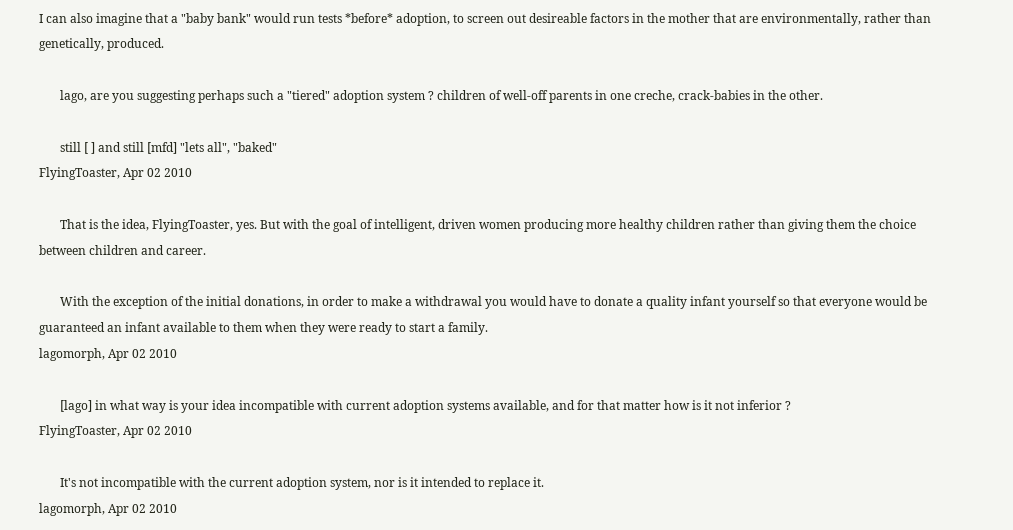I can also imagine that a "baby bank" would run tests *before* adoption, to screen out desireable factors in the mother that are environmentally, rather than genetically, produced.

       lago, are you suggesting perhaps such a "tiered" adoption system ? children of well-off parents in one creche, crack-babies in the other.

       still [ ] and still [mfd] "lets all", "baked"
FlyingToaster, Apr 02 2010

       That is the idea, FlyingToaster, yes. But with the goal of intelligent, driven women producing more healthy children rather than giving them the choice between children and career.

       With the exception of the initial donations, in order to make a withdrawal you would have to donate a quality infant yourself so that everyone would be guaranteed an infant available to them when they were ready to start a family.
lagomorph, Apr 02 2010

       [lago] in what way is your idea incompatible with current adoption systems available, and for that matter how is it not inferior ?
FlyingToaster, Apr 02 2010

       It's not incompatible with the current adoption system, nor is it intended to replace it.
lagomorph, Apr 02 2010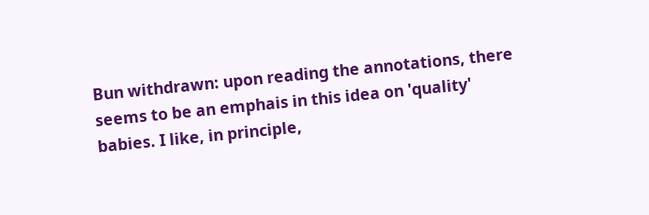Bun withdrawn: upon reading the annotations, there seems to be an emphais in this idea on 'quality' babies. I like, in principle,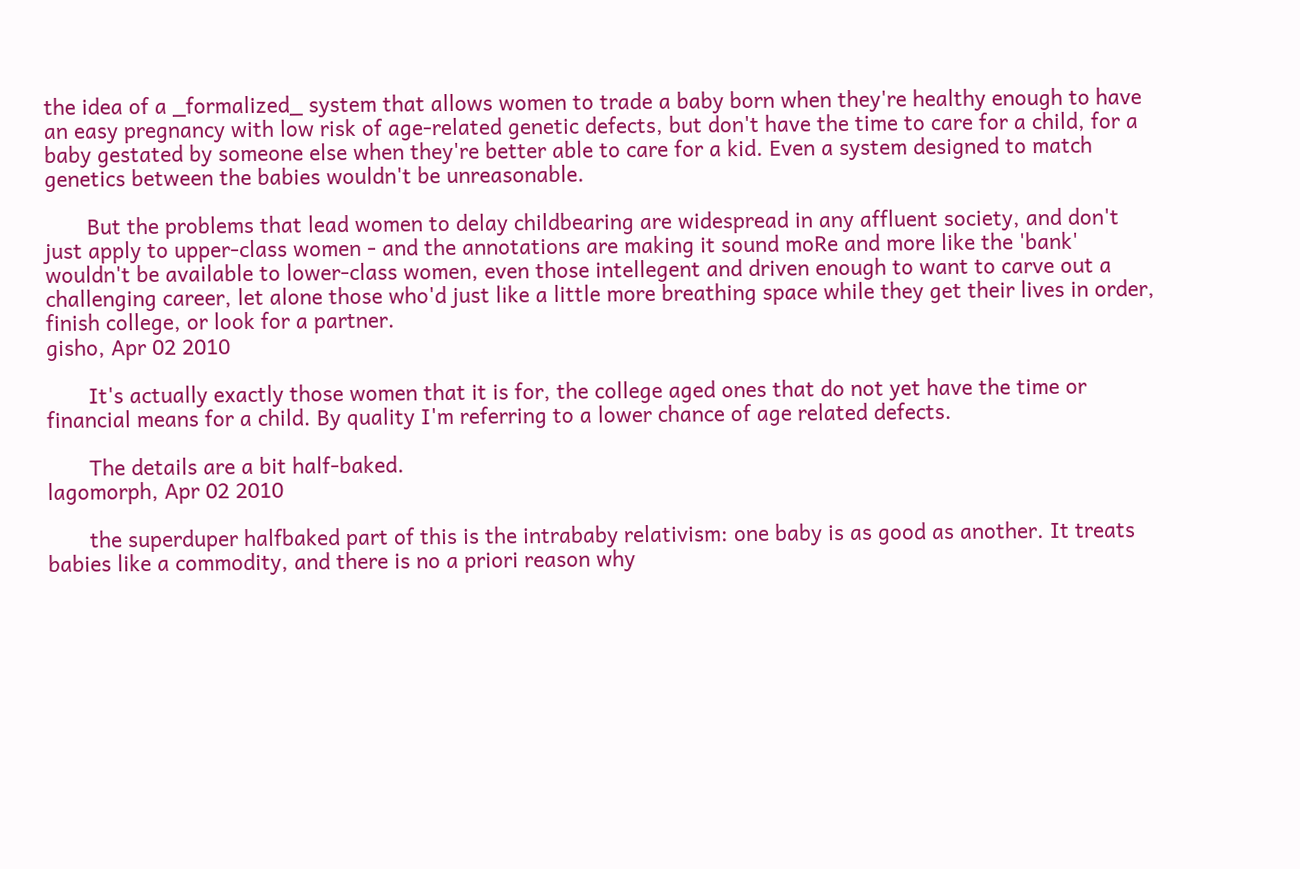the idea of a _formalized_ system that allows women to trade a baby born when they're healthy enough to have an easy pregnancy with low risk of age-related genetic defects, but don't have the time to care for a child, for a baby gestated by someone else when they're better able to care for a kid. Even a system designed to match genetics between the babies wouldn't be unreasonable.

       But the problems that lead women to delay childbearing are widespread in any affluent society, and don't just apply to upper-class women - and the annotations are making it sound moRe and more like the 'bank' wouldn't be available to lower-class women, even those intellegent and driven enough to want to carve out a challenging career, let alone those who'd just like a little more breathing space while they get their lives in order, finish college, or look for a partner.
gisho, Apr 02 2010

       It's actually exactly those women that it is for, the college aged ones that do not yet have the time or financial means for a child. By quality I'm referring to a lower chance of age related defects.

       The details are a bit half-baked.
lagomorph, Apr 02 2010

       the superduper halfbaked part of this is the intrababy relativism: one baby is as good as another. It treats babies like a commodity, and there is no a priori reason why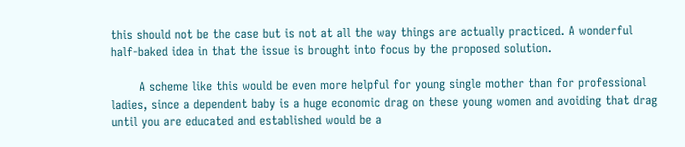this should not be the case but is not at all the way things are actually practiced. A wonderful half-baked idea in that the issue is brought into focus by the proposed solution.

       A scheme like this would be even more helpful for young single mother than for professional ladies, since a dependent baby is a huge economic drag on these young women and avoiding that drag until you are educated and established would be a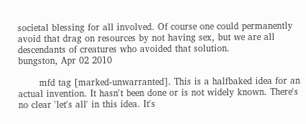societal blessing for all involved. Of course one could permanently avoid that drag on resources by not having sex, but we are all descendants of creatures who avoided that solution.
bungston, Apr 02 2010

       mfd tag [marked-unwarranted]. This is a halfbaked idea for an actual invention. It hasn't been done or is not widely known. There's no clear 'let's all' in this idea. It's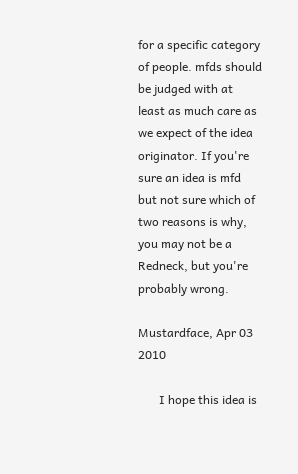for a specific category of people. mfds should be judged with at least as much care as we expect of the idea originator. If you're sure an idea is mfd but not sure which of two reasons is why, you may not be a Redneck, but you're probably wrong.

Mustardface, Apr 03 2010

       I hope this idea is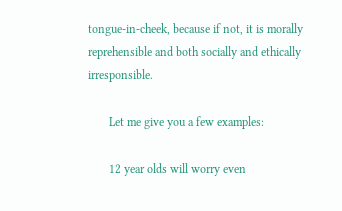tongue-in-cheek, because if not, it is morally reprehensible and both socially and ethically irresponsible.

       Let me give you a few examples:

       12 year olds will worry even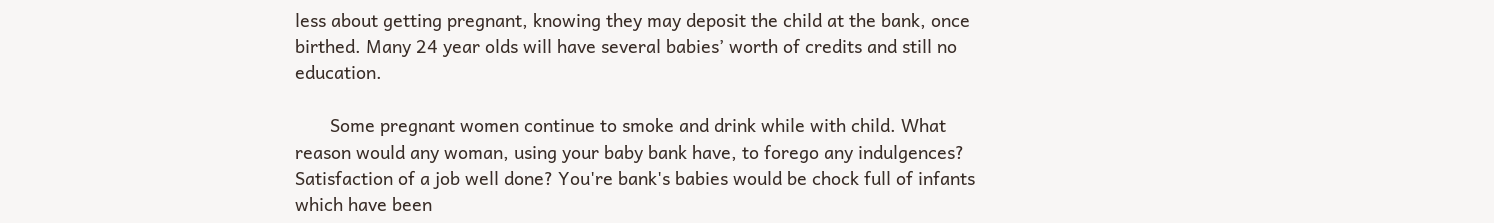less about getting pregnant, knowing they may deposit the child at the bank, once birthed. Many 24 year olds will have several babies’ worth of credits and still no education.

       Some pregnant women continue to smoke and drink while with child. What reason would any woman, using your baby bank have, to forego any indulgences? Satisfaction of a job well done? You're bank's babies would be chock full of infants which have been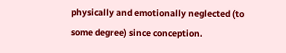physically and emotionally neglected (to some degree) since conception.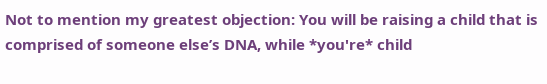Not to mention my greatest objection: You will be raising a child that is comprised of someone else’s DNA, while *you're* child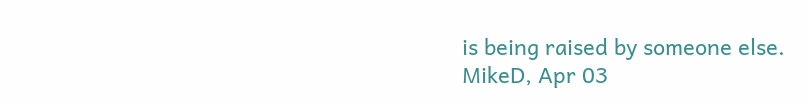is being raised by someone else.
MikeD, Apr 03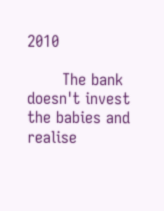2010

       The bank doesn't invest the babies and realise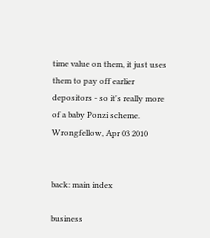time value on them, it just uses them to pay off earlier depositors - so it's really more of a baby Ponzi scheme.
Wrongfellow, Apr 03 2010


back: main index

business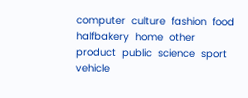computer  culture  fashion  food  halfbakery  home  other  product  public  science  sport  vehicle